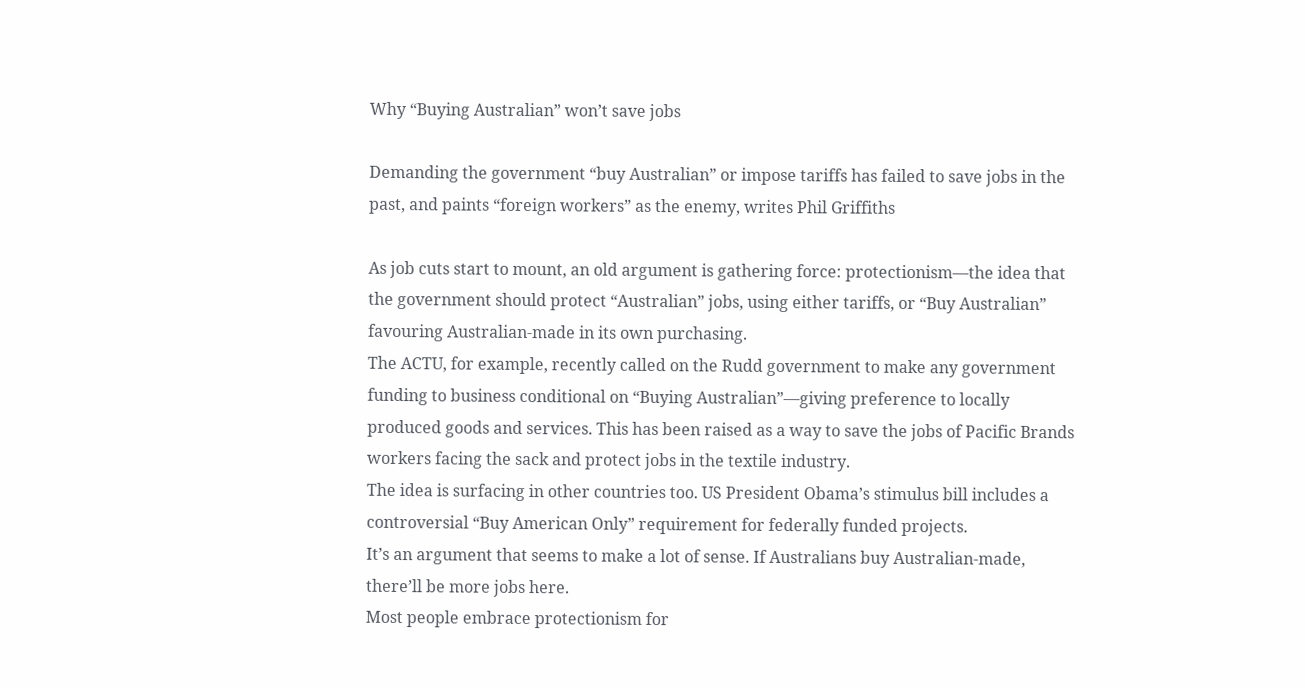Why “Buying Australian” won’t save jobs

Demanding the government “buy Australian” or impose tariffs has failed to save jobs in the past, and paints “foreign workers” as the enemy, writes Phil Griffiths

As job cuts start to mount, an old argument is gathering force: protectionism—the idea that the government should protect “Australian” jobs, using either tariffs, or “Buy Australian” favouring Australian-made in its own purchasing.
The ACTU, for example, recently called on the Rudd government to make any government funding to business conditional on “Buying Australian”—giving preference to locally produced goods and services. This has been raised as a way to save the jobs of Pacific Brands workers facing the sack and protect jobs in the textile industry.
The idea is surfacing in other countries too. US President Obama’s stimulus bill includes a controversial “Buy American Only” requirement for federally funded projects.
It’s an argument that seems to make a lot of sense. If Australians buy Australian-made, there’ll be more jobs here.
Most people embrace protectionism for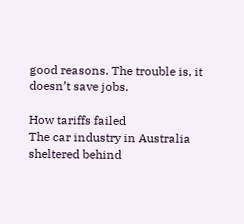good reasons. The trouble is, it doesn’t save jobs.

How tariffs failed
The car industry in Australia sheltered behind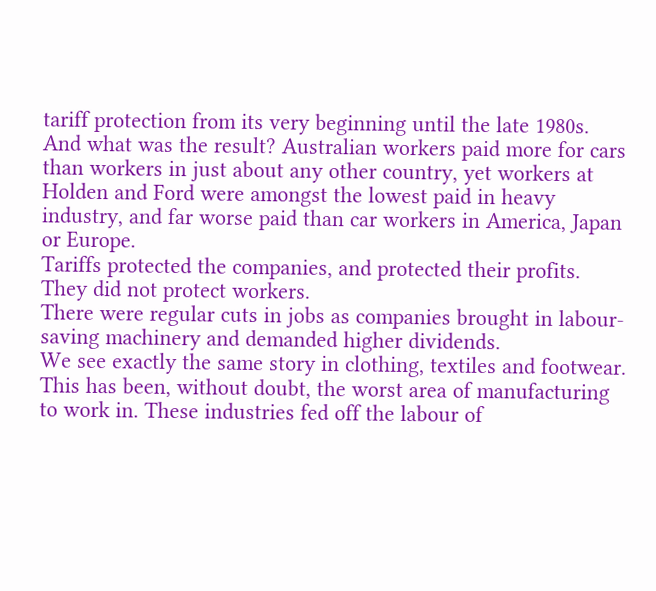tariff protection from its very beginning until the late 1980s. And what was the result? Australian workers paid more for cars than workers in just about any other country, yet workers at Holden and Ford were amongst the lowest paid in heavy industry, and far worse paid than car workers in America, Japan or Europe.
Tariffs protected the companies, and protected their profits. They did not protect workers.
There were regular cuts in jobs as companies brought in labour-saving machinery and demanded higher dividends.
We see exactly the same story in clothing, textiles and footwear. This has been, without doubt, the worst area of manufacturing to work in. These industries fed off the labour of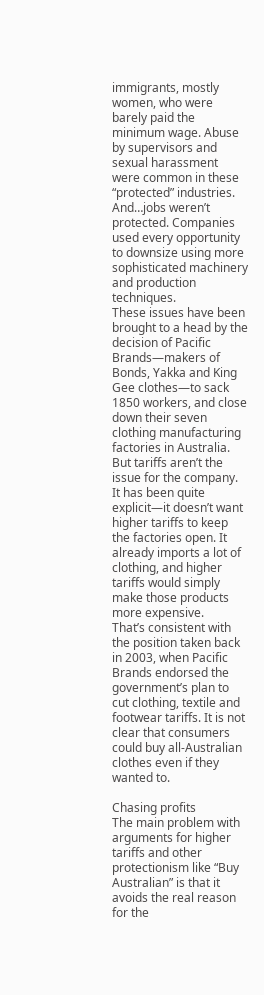immigrants, mostly women, who were barely paid the minimum wage. Abuse by supervisors and sexual harassment were common in these “protected” industries.
And…jobs weren’t protected. Companies used every opportunity to downsize using more sophisticated machinery and production techniques.
These issues have been brought to a head by the decision of Pacific Brands—makers of Bonds, Yakka and King Gee clothes—to sack 1850 workers, and close down their seven clothing manufacturing factories in Australia.
But tariffs aren’t the issue for the company. It has been quite explicit—it doesn’t want higher tariffs to keep the factories open. It already imports a lot of clothing, and higher tariffs would simply make those products more expensive.
That’s consistent with the position taken back in 2003, when Pacific Brands endorsed the government’s plan to cut clothing, textile and footwear tariffs. It is not clear that consumers could buy all-Australian clothes even if they wanted to.

Chasing profits
The main problem with arguments for higher tariffs and other protectionism like “Buy Australian” is that it avoids the real reason for the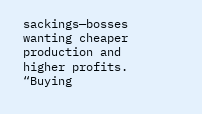sackings—bosses wanting cheaper production and higher profits.
“Buying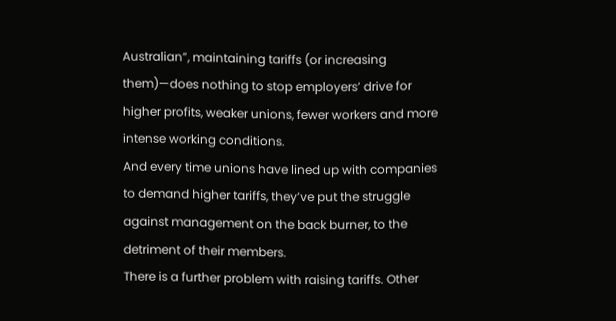Australian”, maintaining tariffs (or increasing them)—does nothing to stop employers’ drive for higher profits, weaker unions, fewer workers and more intense working conditions.
And every time unions have lined up with companies to demand higher tariffs, they’ve put the struggle against management on the back burner, to the detriment of their members.
There is a further problem with raising tariffs. Other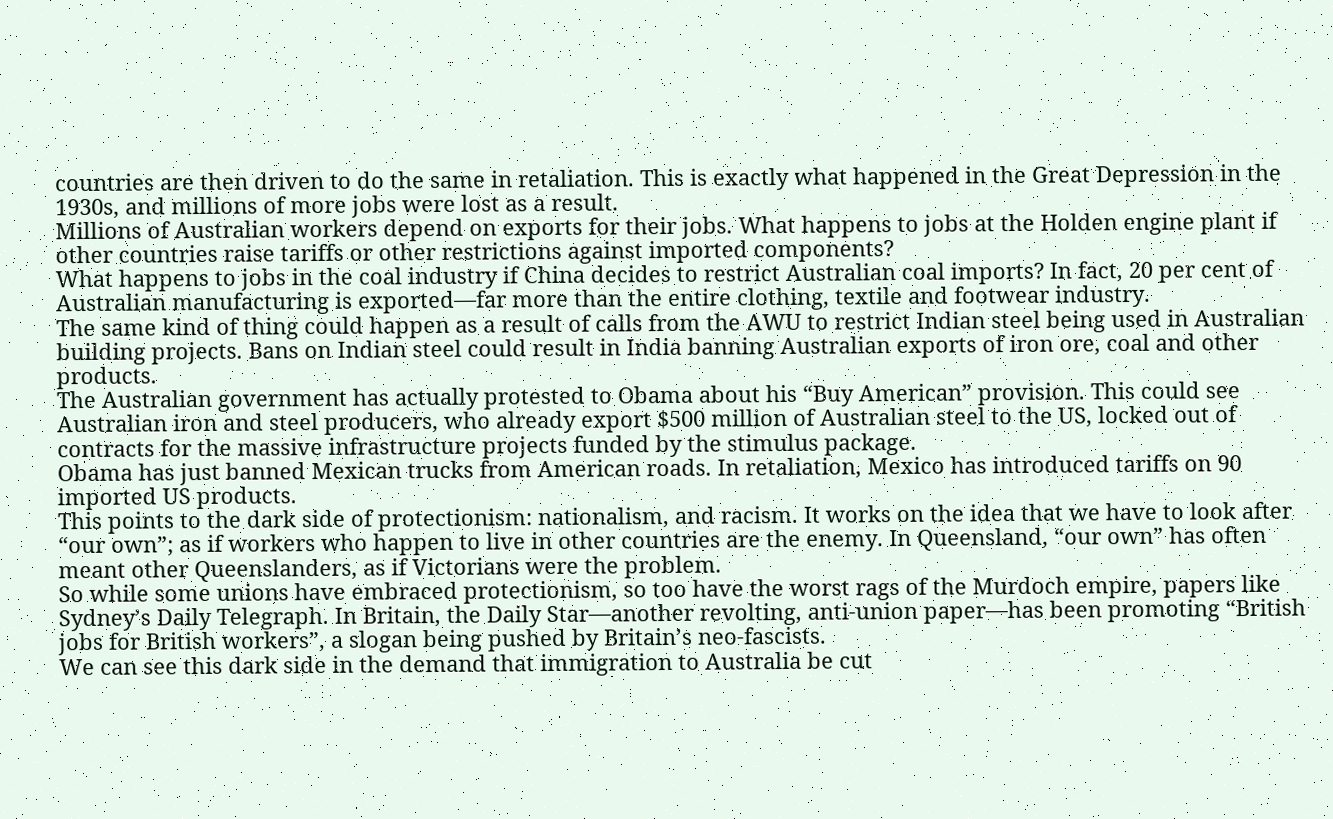countries are then driven to do the same in retaliation. This is exactly what happened in the Great Depression in the 1930s, and millions of more jobs were lost as a result.
Millions of Australian workers depend on exports for their jobs. What happens to jobs at the Holden engine plant if other countries raise tariffs or other restrictions against imported components?
What happens to jobs in the coal industry if China decides to restrict Australian coal imports? In fact, 20 per cent of Australian manufacturing is exported—far more than the entire clothing, textile and footwear industry.
The same kind of thing could happen as a result of calls from the AWU to restrict Indian steel being used in Australian building projects. Bans on Indian steel could result in India banning Australian exports of iron ore, coal and other products.
The Australian government has actually protested to Obama about his “Buy American” provision. This could see Australian iron and steel producers, who already export $500 million of Australian steel to the US, locked out of contracts for the massive infrastructure projects funded by the stimulus package.
Obama has just banned Mexican trucks from American roads. In retaliation, Mexico has introduced tariffs on 90 imported US products.
This points to the dark side of protectionism: nationalism, and racism. It works on the idea that we have to look after “our own”; as if workers who happen to live in other countries are the enemy. In Queensland, “our own” has often meant other Queenslanders, as if Victorians were the problem.
So while some unions have embraced protectionism, so too have the worst rags of the Murdoch empire, papers like Sydney’s Daily Telegraph. In Britain, the Daily Star—another revolting, anti-union paper—has been promoting “British jobs for British workers”, a slogan being pushed by Britain’s neo-fascists.
We can see this dark side in the demand that immigration to Australia be cut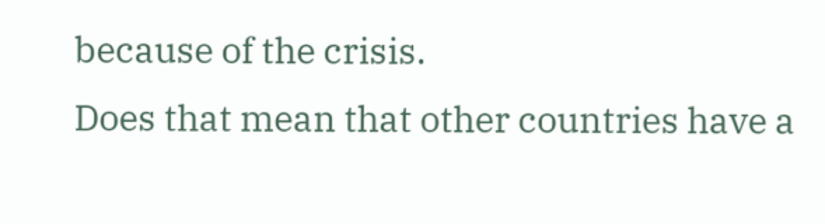because of the crisis.
Does that mean that other countries have a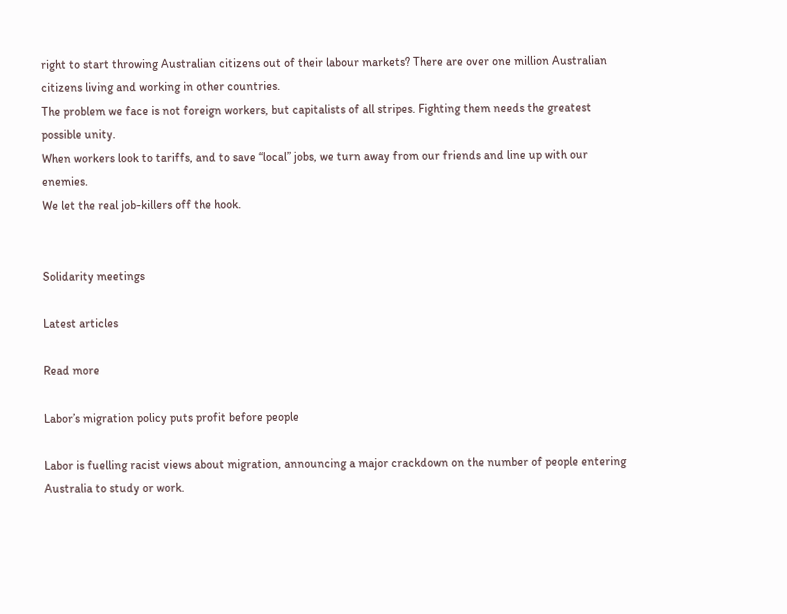right to start throwing Australian citizens out of their labour markets? There are over one million Australian citizens living and working in other countries.
The problem we face is not foreign workers, but capitalists of all stripes. Fighting them needs the greatest possible unity.
When workers look to tariffs, and to save “local” jobs, we turn away from our friends and line up with our enemies.
We let the real job-killers off the hook.


Solidarity meetings

Latest articles

Read more

Labor’s migration policy puts profit before people

Labor is fuelling racist views about migration, announcing a major crackdown on the number of people entering Australia to study or work.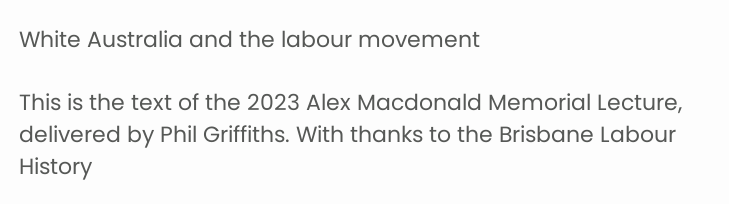White Australia and the labour movement

This is the text of the 2023 Alex Macdonald Memorial Lecture, delivered by Phil Griffiths. With thanks to the Brisbane Labour History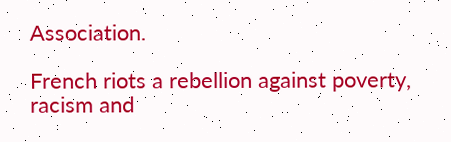Association.

French riots a rebellion against poverty, racism and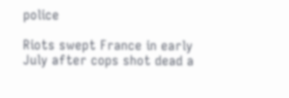police

Riots swept France in early July after cops shot dead a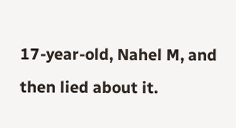17-year-old, Nahel M, and then lied about it.